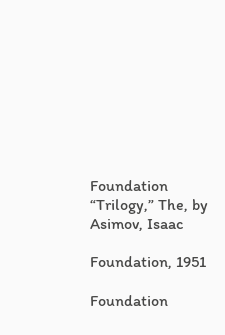Foundation “Trilogy,” The, by Asimov, Isaac

Foundation, 1951

Foundation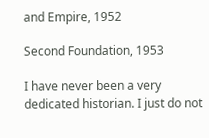and Empire, 1952

Second Foundation, 1953

I have never been a very dedicated historian. I just do not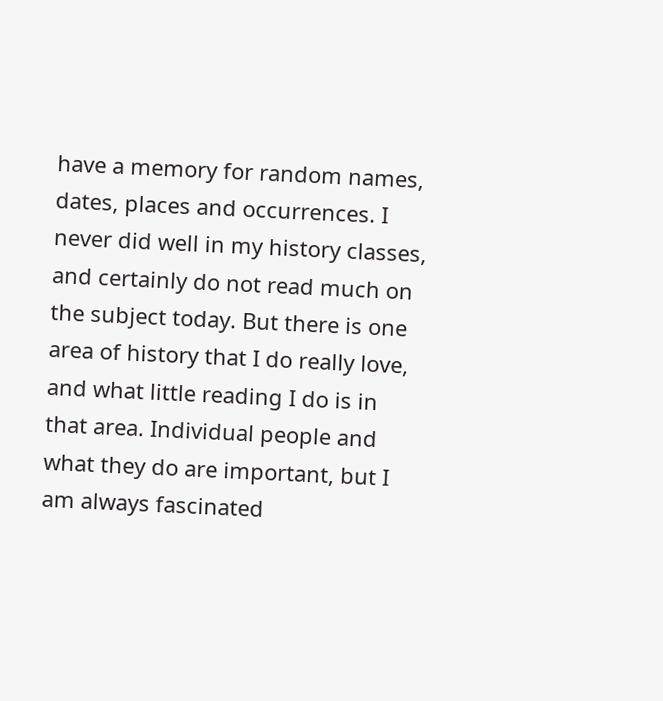have a memory for random names, dates, places and occurrences. I never did well in my history classes, and certainly do not read much on the subject today. But there is one area of history that I do really love, and what little reading I do is in that area. Individual people and what they do are important, but I am always fascinated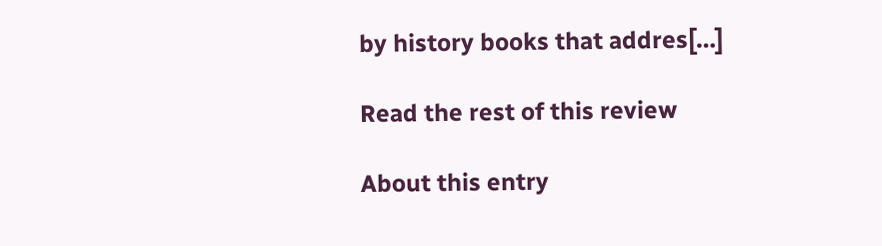by history books that addres[…]

Read the rest of this review

About this entry